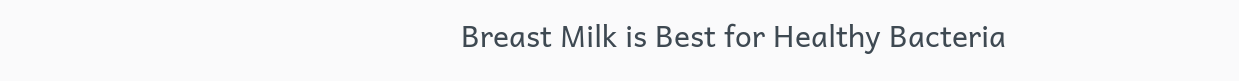Breast Milk is Best for Healthy Bacteria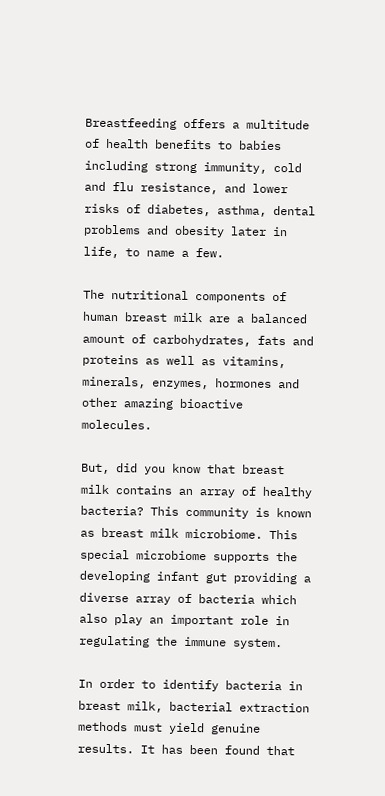Breastfeeding offers a multitude of health benefits to babies including strong immunity, cold and flu resistance, and lower risks of diabetes, asthma, dental problems and obesity later in life, to name a few.

The nutritional components of human breast milk are a balanced amount of carbohydrates, fats and proteins as well as vitamins, minerals, enzymes, hormones and other amazing bioactive molecules.

But, did you know that breast milk contains an array of healthy bacteria? This community is known as breast milk microbiome. This special microbiome supports the developing infant gut providing a diverse array of bacteria which also play an important role in regulating the immune system.

In order to identify bacteria in breast milk, bacterial extraction methods must yield genuine results. It has been found that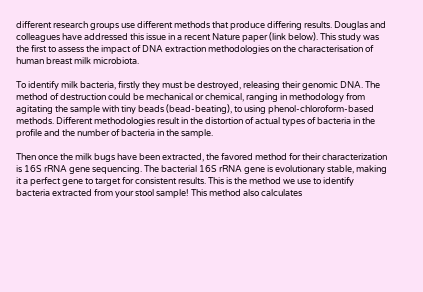different research groups use different methods that produce differing results. Douglas and colleagues have addressed this issue in a recent Nature paper (link below). This study was the first to assess the impact of DNA extraction methodologies on the characterisation of human breast milk microbiota.

To identify milk bacteria, firstly they must be destroyed, releasing their genomic DNA. The method of destruction could be mechanical or chemical, ranging in methodology from agitating the sample with tiny beads (bead-beating), to using phenol-chloroform-based methods. Different methodologies result in the distortion of actual types of bacteria in the profile and the number of bacteria in the sample.

Then once the milk bugs have been extracted, the favored method for their characterization is 16S rRNA gene sequencing. The bacterial 16S rRNA gene is evolutionary stable, making it a perfect gene to target for consistent results. This is the method we use to identify bacteria extracted from your stool sample! This method also calculates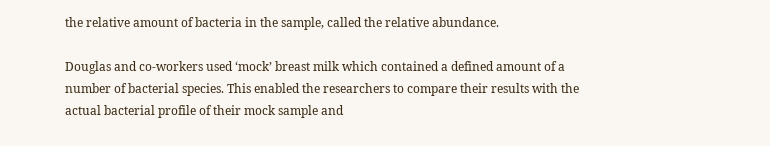the relative amount of bacteria in the sample, called the relative abundance.

Douglas and co-workers used ‘mock’ breast milk which contained a defined amount of a number of bacterial species. This enabled the researchers to compare their results with the actual bacterial profile of their mock sample and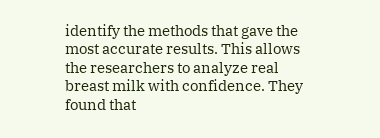identify the methods that gave the most accurate results. This allows the researchers to analyze real breast milk with confidence. They found that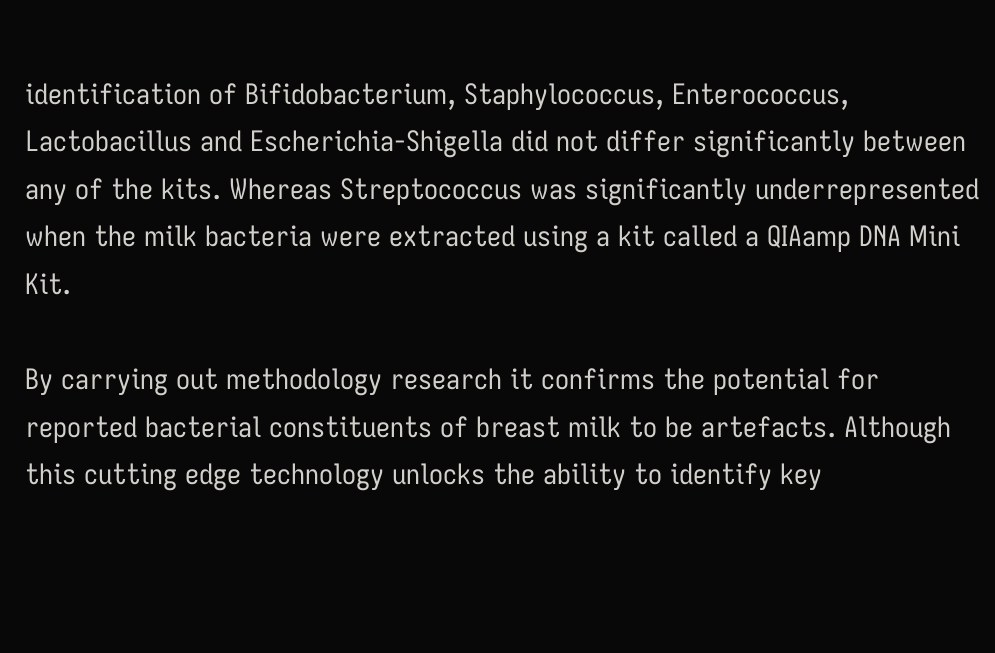identification of Bifidobacterium, Staphylococcus, Enterococcus, Lactobacillus and Escherichia-Shigella did not differ significantly between any of the kits. Whereas Streptococcus was significantly underrepresented when the milk bacteria were extracted using a kit called a QIAamp DNA Mini Kit.

By carrying out methodology research it confirms the potential for reported bacterial constituents of breast milk to be artefacts. Although this cutting edge technology unlocks the ability to identify key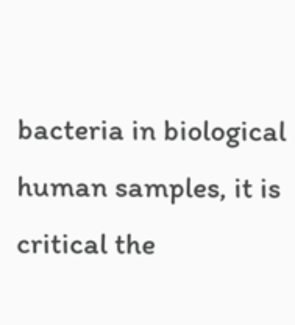bacteria in biological human samples, it is critical the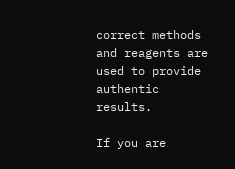correct methods and reagents are used to provide authentic results.

If you are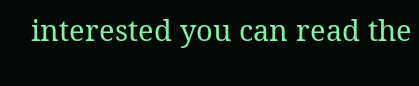interested you can read the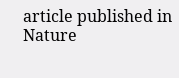article published in Nature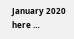January 2020 here …